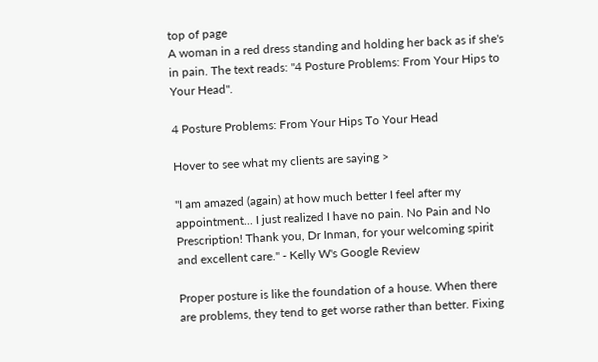top of page
A woman in a red dress standing and holding her back as if she's in pain. The text reads: "4 Posture Problems: From Your Hips to Your Head".

4 Posture Problems: From Your Hips To Your Head

Hover to see what my clients are saying >

"I am amazed (again) at how much better I feel after my appointment... I just realized I have no pain. No Pain and No Prescription! Thank you, Dr Inman, for your welcoming spirit and excellent care." - Kelly W's Google Review

Proper posture is like the foundation of a house. When there are problems, they tend to get worse rather than better. Fixing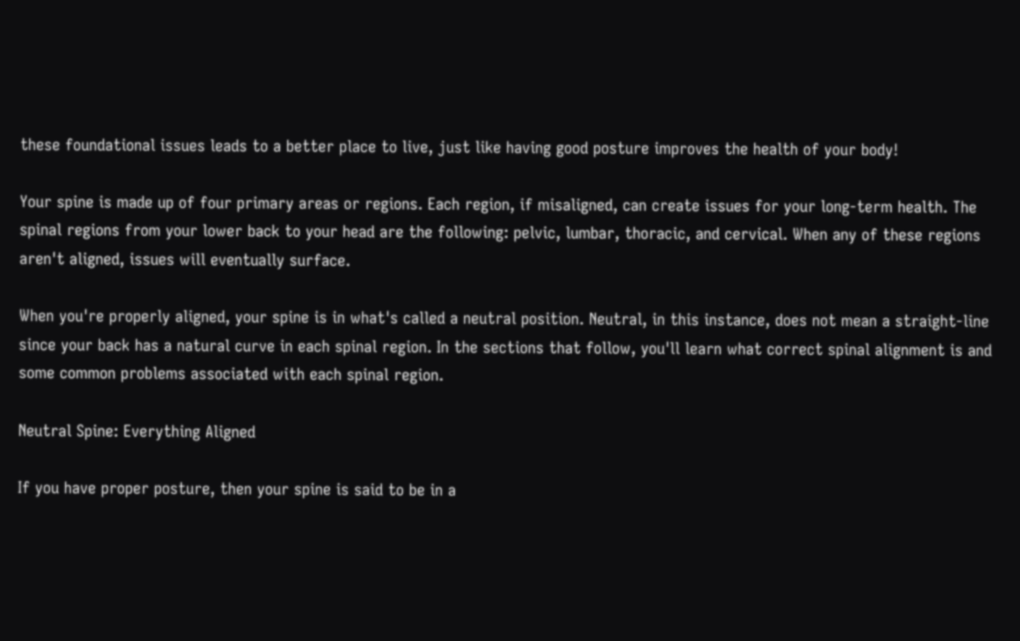these foundational issues leads to a better place to live, just like having good posture improves the health of your body!

Your spine is made up of four primary areas or regions. Each region, if misaligned, can create issues for your long-term health. The spinal regions from your lower back to your head are the following: pelvic, lumbar, thoracic, and cervical. When any of these regions aren't aligned, issues will eventually surface.

When you're properly aligned, your spine is in what's called a neutral position. Neutral, in this instance, does not mean a straight-line since your back has a natural curve in each spinal region. In the sections that follow, you'll learn what correct spinal alignment is and some common problems associated with each spinal region.

Neutral Spine: Everything Aligned

If you have proper posture, then your spine is said to be in a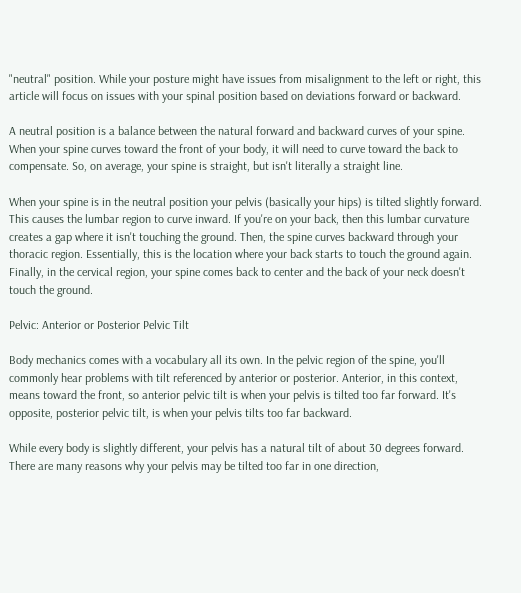"neutral" position. While your posture might have issues from misalignment to the left or right, this article will focus on issues with your spinal position based on deviations forward or backward.

A neutral position is a balance between the natural forward and backward curves of your spine. When your spine curves toward the front of your body, it will need to curve toward the back to compensate. So, on average, your spine is straight, but isn't literally a straight line.

When your spine is in the neutral position your pelvis (basically your hips) is tilted slightly forward. This causes the lumbar region to curve inward. If you're on your back, then this lumbar curvature creates a gap where it isn't touching the ground. Then, the spine curves backward through your thoracic region. Essentially, this is the location where your back starts to touch the ground again. Finally, in the cervical region, your spine comes back to center and the back of your neck doesn't touch the ground.

Pelvic: Anterior or Posterior Pelvic Tilt

Body mechanics comes with a vocabulary all its own. In the pelvic region of the spine, you'll commonly hear problems with tilt referenced by anterior or posterior. Anterior, in this context, means toward the front, so anterior pelvic tilt is when your pelvis is tilted too far forward. It's opposite, posterior pelvic tilt, is when your pelvis tilts too far backward.

While every body is slightly different, your pelvis has a natural tilt of about 30 degrees forward. There are many reasons why your pelvis may be tilted too far in one direction,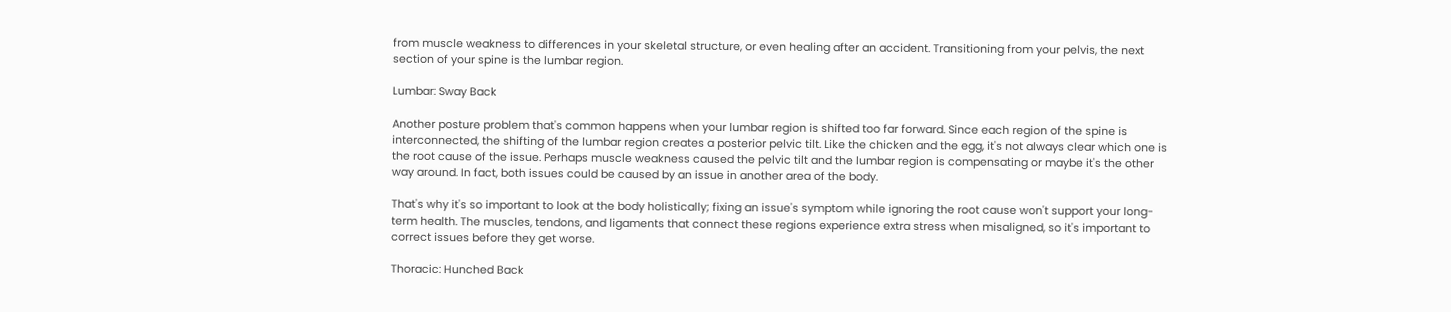from muscle weakness to differences in your skeletal structure, or even healing after an accident. Transitioning from your pelvis, the next section of your spine is the lumbar region.

Lumbar: Sway Back

Another posture problem that's common happens when your lumbar region is shifted too far forward. Since each region of the spine is interconnected, the shifting of the lumbar region creates a posterior pelvic tilt. Like the chicken and the egg, it's not always clear which one is the root cause of the issue. Perhaps muscle weakness caused the pelvic tilt and the lumbar region is compensating or maybe it's the other way around. In fact, both issues could be caused by an issue in another area of the body.

That's why it's so important to look at the body holistically; fixing an issue's symptom while ignoring the root cause won't support your long-term health. The muscles, tendons, and ligaments that connect these regions experience extra stress when misaligned, so it's important to correct issues before they get worse.

Thoracic: Hunched Back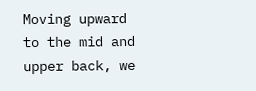Moving upward to the mid and upper back, we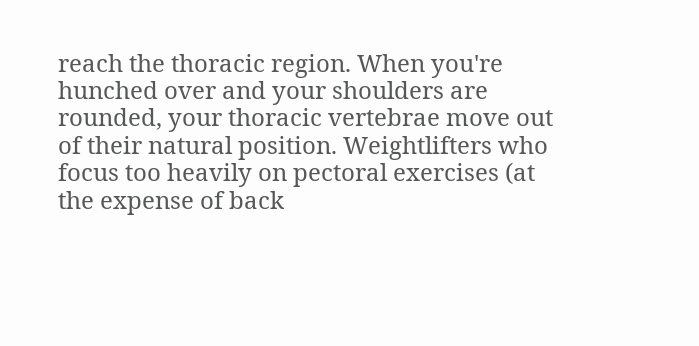reach the thoracic region. When you're hunched over and your shoulders are rounded, your thoracic vertebrae move out of their natural position. Weightlifters who focus too heavily on pectoral exercises (at the expense of back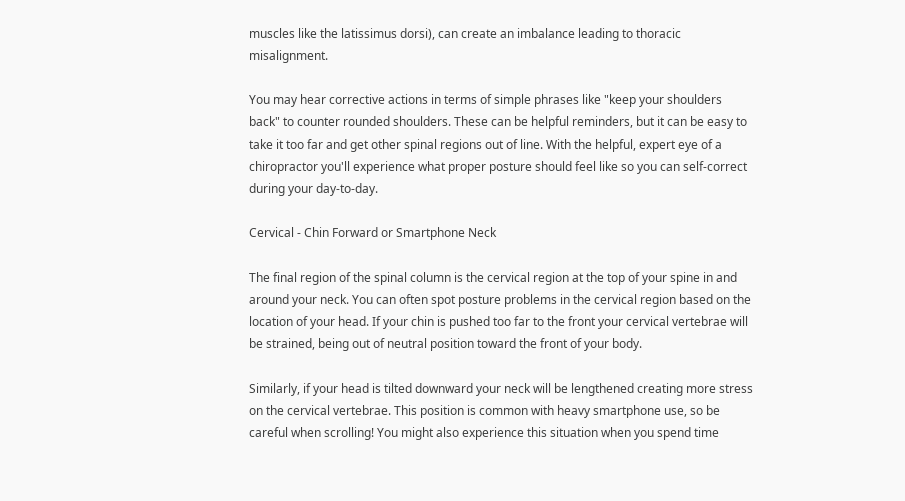muscles like the latissimus dorsi), can create an imbalance leading to thoracic misalignment.

You may hear corrective actions in terms of simple phrases like "keep your shoulders back" to counter rounded shoulders. These can be helpful reminders, but it can be easy to take it too far and get other spinal regions out of line. With the helpful, expert eye of a chiropractor you'll experience what proper posture should feel like so you can self-correct during your day-to-day.

Cervical - Chin Forward or Smartphone Neck

The final region of the spinal column is the cervical region at the top of your spine in and around your neck. You can often spot posture problems in the cervical region based on the location of your head. If your chin is pushed too far to the front your cervical vertebrae will be strained, being out of neutral position toward the front of your body.

Similarly, if your head is tilted downward your neck will be lengthened creating more stress on the cervical vertebrae. This position is common with heavy smartphone use, so be careful when scrolling! You might also experience this situation when you spend time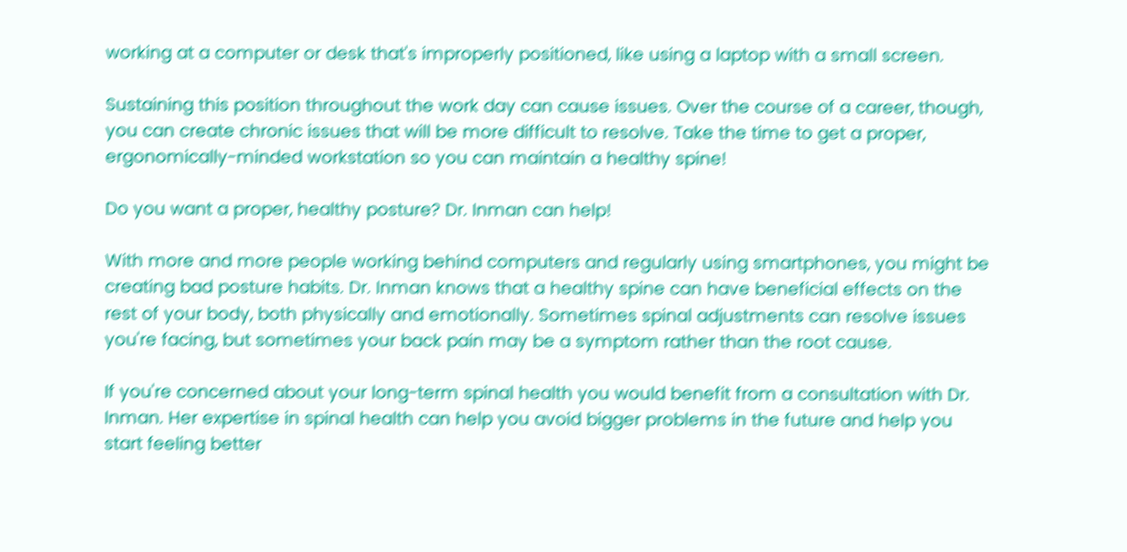working at a computer or desk that's improperly positioned, like using a laptop with a small screen.

Sustaining this position throughout the work day can cause issues. Over the course of a career, though, you can create chronic issues that will be more difficult to resolve. Take the time to get a proper, ergonomically-minded workstation so you can maintain a healthy spine!

Do you want a proper, healthy posture? Dr. Inman can help!

With more and more people working behind computers and regularly using smartphones, you might be creating bad posture habits. Dr. Inman knows that a healthy spine can have beneficial effects on the rest of your body, both physically and emotionally. Sometimes spinal adjustments can resolve issues you're facing, but sometimes your back pain may be a symptom rather than the root cause.

If you're concerned about your long-term spinal health you would benefit from a consultation with Dr. Inman. Her expertise in spinal health can help you avoid bigger problems in the future and help you start feeling better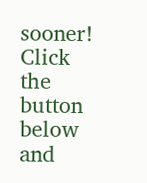sooner! Click the button below and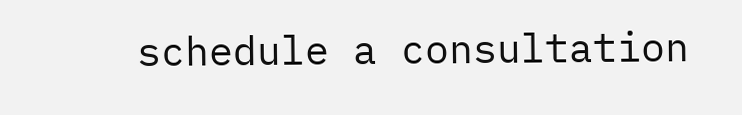schedule a consultation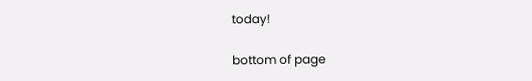today!

bottom of page